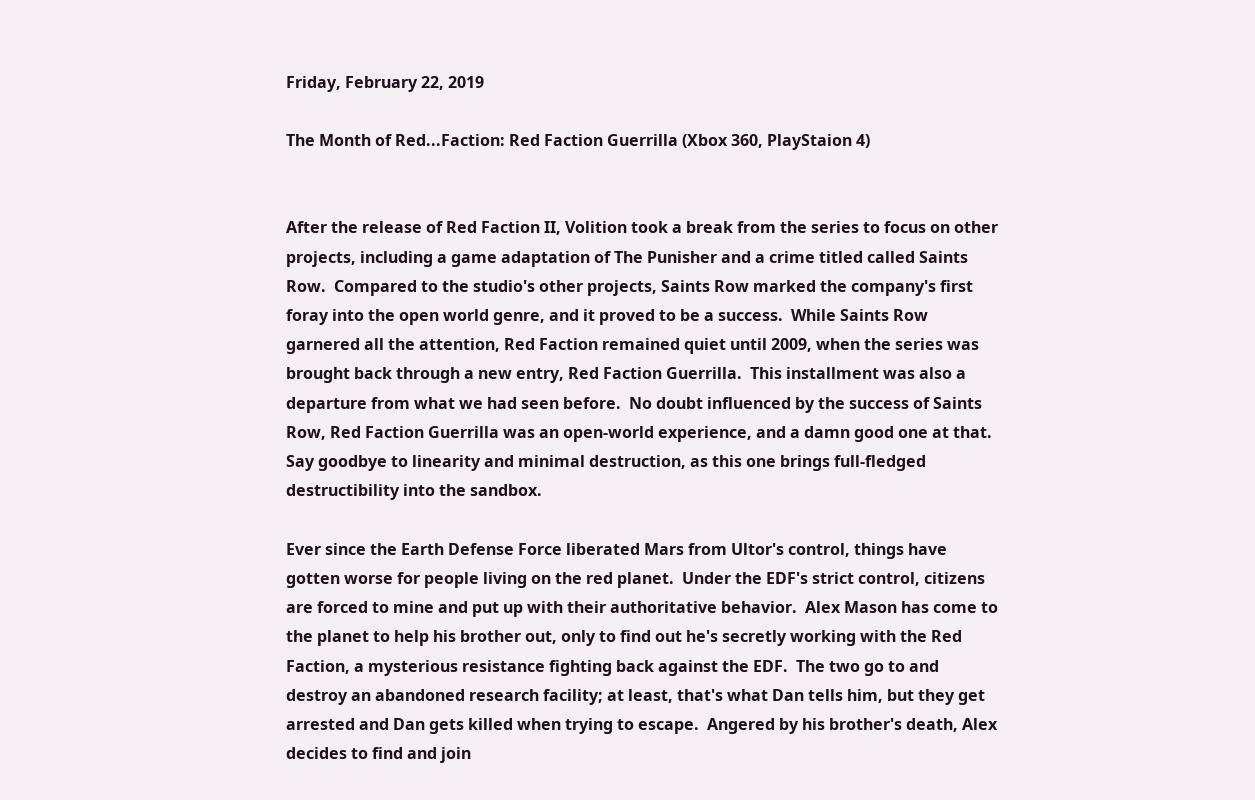Friday, February 22, 2019

The Month of Red...Faction: Red Faction Guerrilla (Xbox 360, PlayStaion 4)


After the release of Red Faction II, Volition took a break from the series to focus on other projects, including a game adaptation of The Punisher and a crime titled called Saints Row.  Compared to the studio's other projects, Saints Row marked the company's first foray into the open world genre, and it proved to be a success.  While Saints Row garnered all the attention, Red Faction remained quiet until 2009, when the series was brought back through a new entry, Red Faction Guerrilla.  This installment was also a departure from what we had seen before.  No doubt influenced by the success of Saints Row, Red Faction Guerrilla was an open-world experience, and a damn good one at that.  Say goodbye to linearity and minimal destruction, as this one brings full-fledged destructibility into the sandbox.

Ever since the Earth Defense Force liberated Mars from Ultor's control, things have gotten worse for people living on the red planet.  Under the EDF's strict control, citizens are forced to mine and put up with their authoritative behavior.  Alex Mason has come to the planet to help his brother out, only to find out he's secretly working with the Red Faction, a mysterious resistance fighting back against the EDF.  The two go to and destroy an abandoned research facility; at least, that's what Dan tells him, but they get arrested and Dan gets killed when trying to escape.  Angered by his brother's death, Alex decides to find and join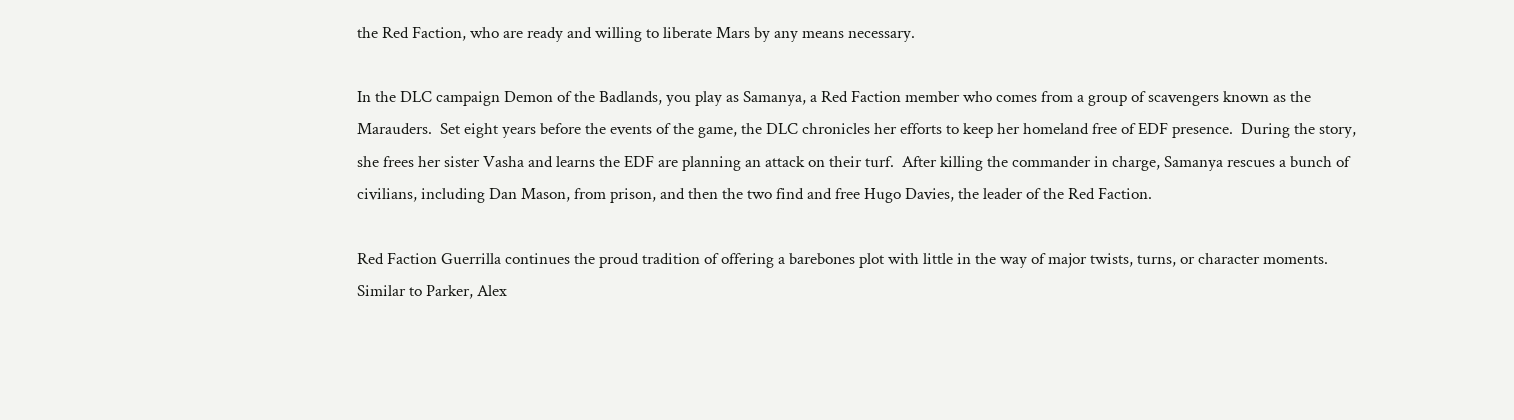the Red Faction, who are ready and willing to liberate Mars by any means necessary.

In the DLC campaign Demon of the Badlands, you play as Samanya, a Red Faction member who comes from a group of scavengers known as the Marauders.  Set eight years before the events of the game, the DLC chronicles her efforts to keep her homeland free of EDF presence.  During the story, she frees her sister Vasha and learns the EDF are planning an attack on their turf.  After killing the commander in charge, Samanya rescues a bunch of civilians, including Dan Mason, from prison, and then the two find and free Hugo Davies, the leader of the Red Faction.

Red Faction Guerrilla continues the proud tradition of offering a barebones plot with little in the way of major twists, turns, or character moments.  Similar to Parker, Alex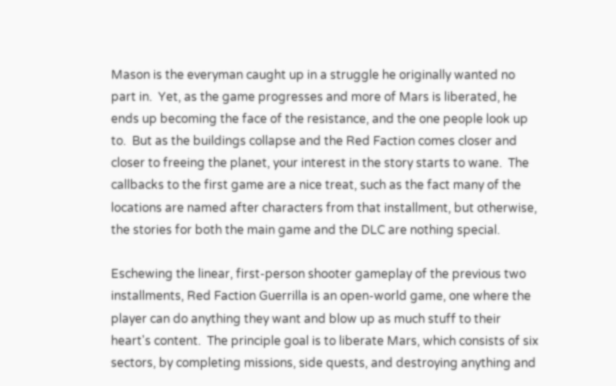Mason is the everyman caught up in a struggle he originally wanted no part in.  Yet, as the game progresses and more of Mars is liberated, he ends up becoming the face of the resistance, and the one people look up to.  But as the buildings collapse and the Red Faction comes closer and closer to freeing the planet, your interest in the story starts to wane.  The callbacks to the first game are a nice treat, such as the fact many of the locations are named after characters from that installment, but otherwise, the stories for both the main game and the DLC are nothing special.

Eschewing the linear, first-person shooter gameplay of the previous two installments, Red Faction Guerrilla is an open-world game, one where the player can do anything they want and blow up as much stuff to their heart's content.  The principle goal is to liberate Mars, which consists of six sectors, by completing missions, side quests, and destroying anything and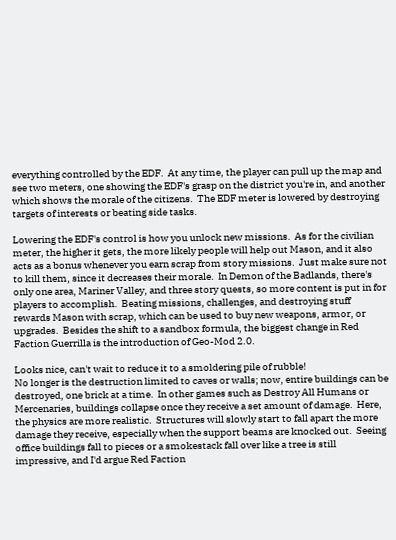everything controlled by the EDF.  At any time, the player can pull up the map and see two meters, one showing the EDF's grasp on the district you're in, and another which shows the morale of the citizens.  The EDF meter is lowered by destroying targets of interests or beating side tasks.

Lowering the EDF's control is how you unlock new missions.  As for the civilian meter, the higher it gets, the more likely people will help out Mason, and it also acts as a bonus whenever you earn scrap from story missions.  Just make sure not to kill them, since it decreases their morale.  In Demon of the Badlands, there's only one area, Mariner Valley, and three story quests, so more content is put in for players to accomplish.  Beating missions, challenges, and destroying stuff rewards Mason with scrap, which can be used to buy new weapons, armor, or upgrades.  Besides the shift to a sandbox formula, the biggest change in Red Faction Guerrilla is the introduction of Geo-Mod 2.0.

Looks nice, can't wait to reduce it to a smoldering pile of rubble!
No longer is the destruction limited to caves or walls; now, entire buildings can be destroyed, one brick at a time.  In other games such as Destroy All Humans or Mercenaries, buildings collapse once they receive a set amount of damage.  Here, the physics are more realistic.  Structures will slowly start to fall apart the more damage they receive, especially when the support beams are knocked out.  Seeing office buildings fall to pieces or a smokestack fall over like a tree is still impressive, and I'd argue Red Faction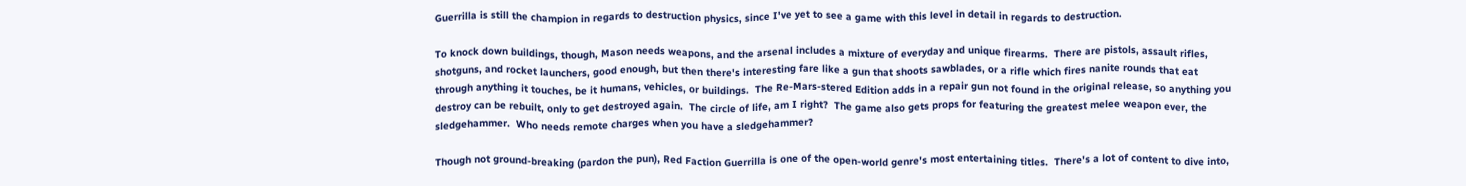Guerrilla is still the champion in regards to destruction physics, since I've yet to see a game with this level in detail in regards to destruction.

To knock down buildings, though, Mason needs weapons, and the arsenal includes a mixture of everyday and unique firearms.  There are pistols, assault rifles, shotguns, and rocket launchers, good enough, but then there's interesting fare like a gun that shoots sawblades, or a rifle which fires nanite rounds that eat through anything it touches, be it humans, vehicles, or buildings.  The Re-Mars-stered Edition adds in a repair gun not found in the original release, so anything you destroy can be rebuilt, only to get destroyed again.  The circle of life, am I right?  The game also gets props for featuring the greatest melee weapon ever, the sledgehammer.  Who needs remote charges when you have a sledgehammer?

Though not ground-breaking (pardon the pun), Red Faction Guerrilla is one of the open-world genre's most entertaining titles.  There's a lot of content to dive into,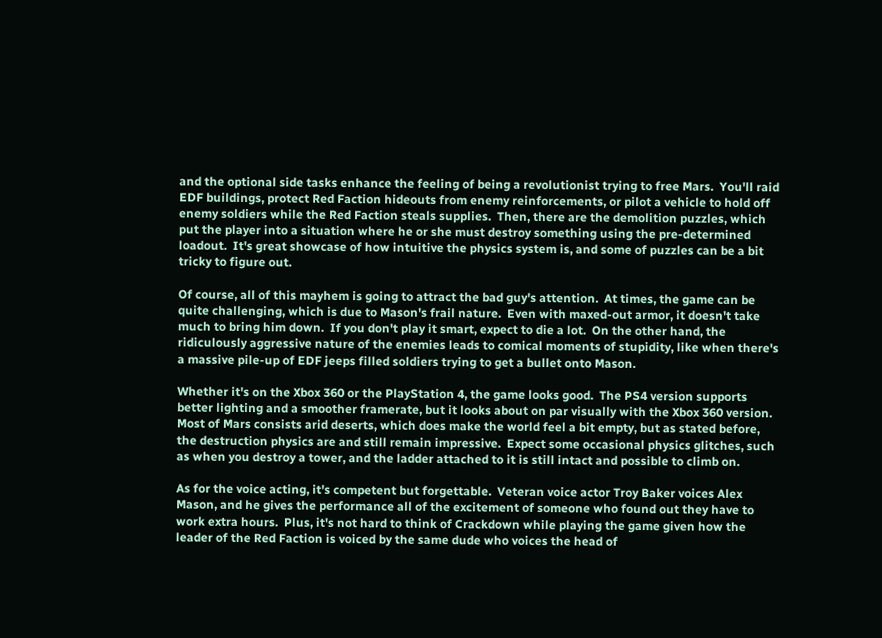and the optional side tasks enhance the feeling of being a revolutionist trying to free Mars.  You'll raid EDF buildings, protect Red Faction hideouts from enemy reinforcements, or pilot a vehicle to hold off enemy soldiers while the Red Faction steals supplies.  Then, there are the demolition puzzles, which put the player into a situation where he or she must destroy something using the pre-determined loadout.  It's great showcase of how intuitive the physics system is, and some of puzzles can be a bit tricky to figure out.

Of course, all of this mayhem is going to attract the bad guy's attention.  At times, the game can be quite challenging, which is due to Mason's frail nature.  Even with maxed-out armor, it doesn't take much to bring him down.  If you don't play it smart, expect to die a lot.  On the other hand, the ridiculously aggressive nature of the enemies leads to comical moments of stupidity, like when there's a massive pile-up of EDF jeeps filled soldiers trying to get a bullet onto Mason.

Whether it's on the Xbox 360 or the PlayStation 4, the game looks good.  The PS4 version supports better lighting and a smoother framerate, but it looks about on par visually with the Xbox 360 version.  Most of Mars consists arid deserts, which does make the world feel a bit empty, but as stated before, the destruction physics are and still remain impressive.  Expect some occasional physics glitches, such as when you destroy a tower, and the ladder attached to it is still intact and possible to climb on.

As for the voice acting, it's competent but forgettable.  Veteran voice actor Troy Baker voices Alex Mason, and he gives the performance all of the excitement of someone who found out they have to work extra hours.  Plus, it's not hard to think of Crackdown while playing the game given how the leader of the Red Faction is voiced by the same dude who voices the head of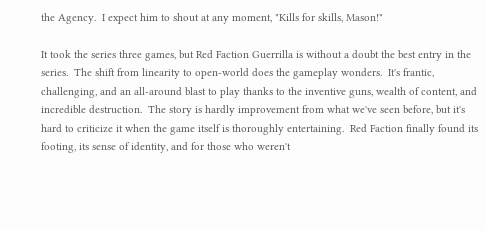the Agency.  I expect him to shout at any moment, "Kills for skills, Mason!"

It took the series three games, but Red Faction Guerrilla is without a doubt the best entry in the series.  The shift from linearity to open-world does the gameplay wonders.  It's frantic, challenging, and an all-around blast to play thanks to the inventive guns, wealth of content, and incredible destruction.  The story is hardly improvement from what we've seen before, but it's hard to criticize it when the game itself is thoroughly entertaining.  Red Faction finally found its footing, its sense of identity, and for those who weren't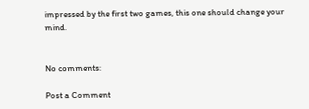impressed by the first two games, this one should change your mind.


No comments:

Post a Comment